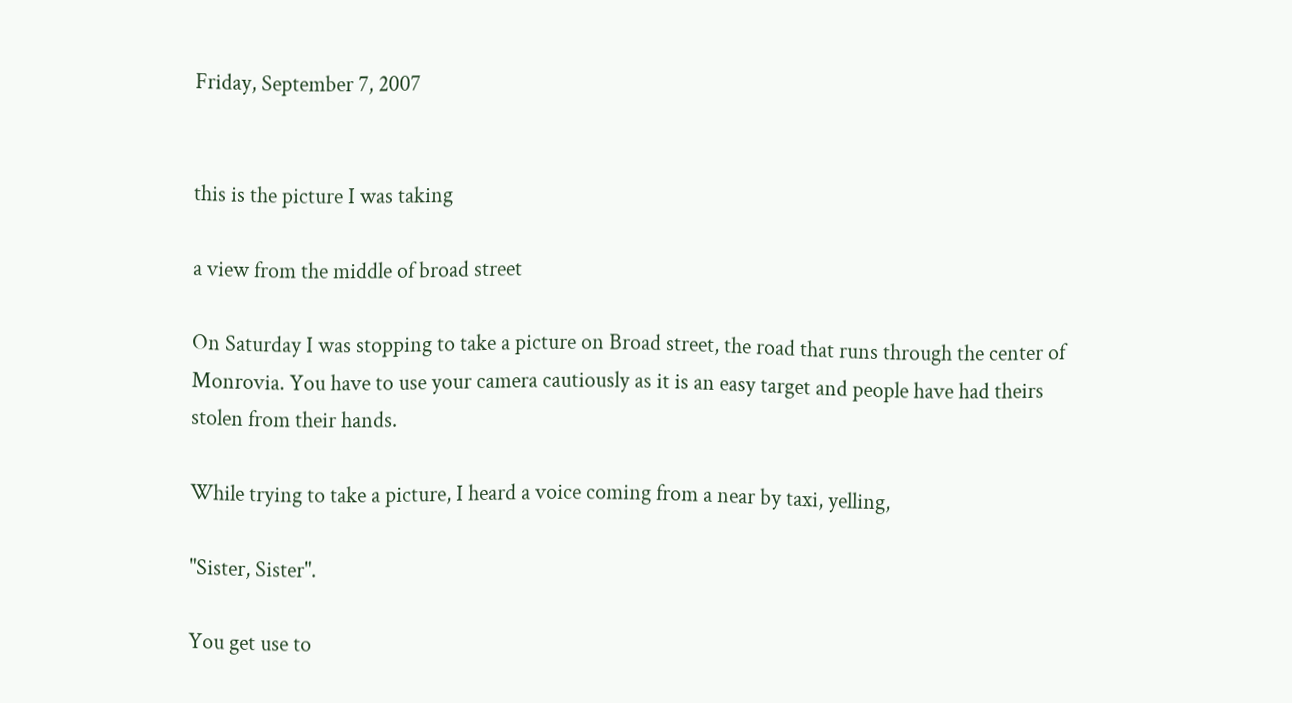Friday, September 7, 2007


this is the picture I was taking

a view from the middle of broad street

On Saturday I was stopping to take a picture on Broad street, the road that runs through the center of Monrovia. You have to use your camera cautiously as it is an easy target and people have had theirs stolen from their hands.

While trying to take a picture, I heard a voice coming from a near by taxi, yelling,

"Sister, Sister".

You get use to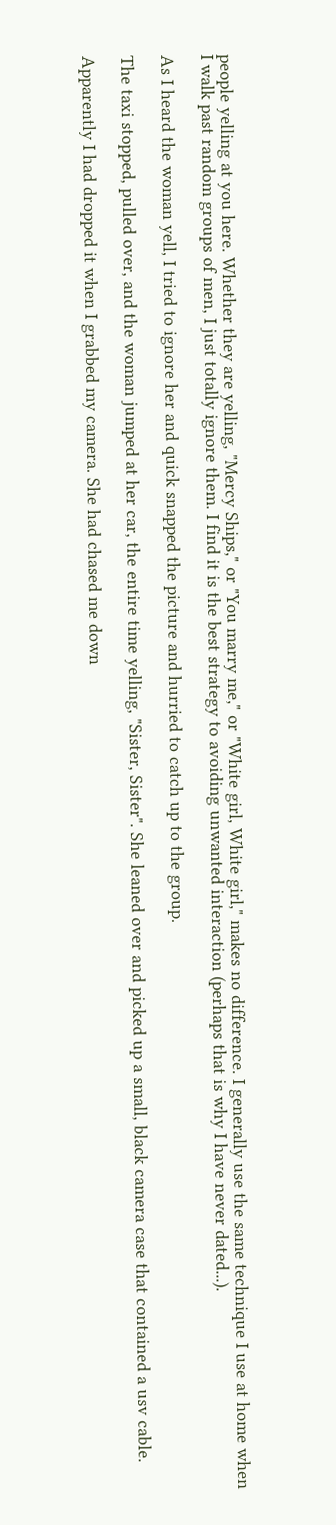people yelling at you here. Whether they are yelling, "Mercy Ships," or "You marry me," or "White girl, White girl," makes no difference. I generally use the same technique I use at home when I walk past random groups of men, I just totally ignore them. I find it is the best strategy to avoiding unwanted interaction (perhaps that is why I have never dated...).

As I heard the woman yell, I tried to ignore her and quick snapped the picture and hurried to catch up to the group.

The taxi stopped, pulled over, and the woman jumped at her car, the entire time yelling, "Sister, Sister". She leaned over and picked up a small, black camera case that contained a usv cable.

Apparently I had dropped it when I grabbed my camera. She had chased me down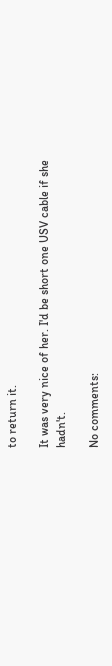to return it.

It was very nice of her. I'd be short one USV cable if she hadn't.

No comments: